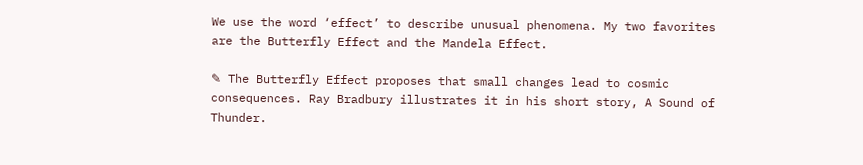We use the word ‘effect’ to describe unusual phenomena. My two favorites are the Butterfly Effect and the Mandela Effect.

✎ The Butterfly Effect proposes that small changes lead to cosmic consequences. Ray Bradbury illustrates it in his short story, A Sound of Thunder.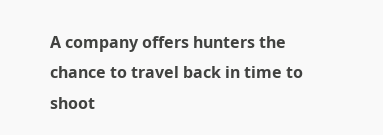A company offers hunters the chance to travel back in time to shoot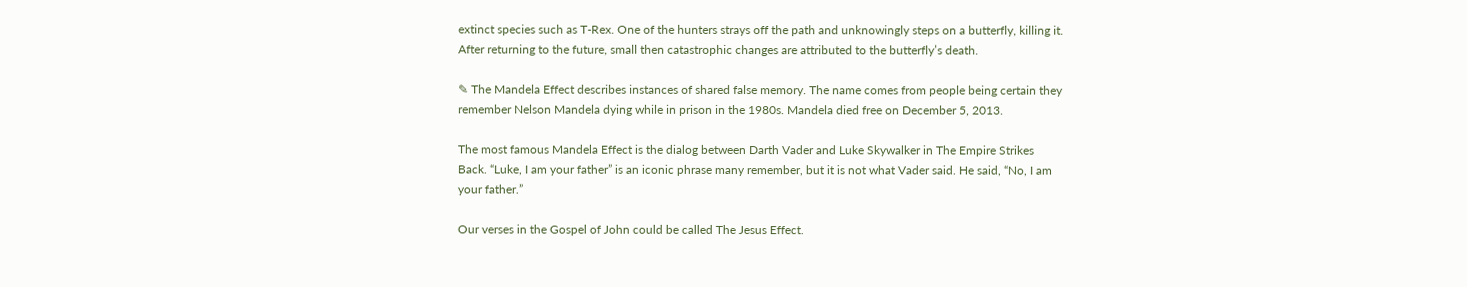extinct species such as T-Rex. One of the hunters strays off the path and unknowingly steps on a butterfly, killing it. After returning to the future, small then catastrophic changes are attributed to the butterfly’s death.

✎ The Mandela Effect describes instances of shared false memory. The name comes from people being certain they remember Nelson Mandela dying while in prison in the 1980s. Mandela died free on December 5, 2013.

The most famous Mandela Effect is the dialog between Darth Vader and Luke Skywalker in The Empire Strikes Back. “Luke, I am your father” is an iconic phrase many remember, but it is not what Vader said. He said, “No, I am your father.”

Our verses in the Gospel of John could be called The Jesus Effect.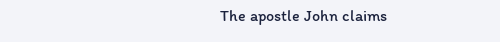The apostle John claims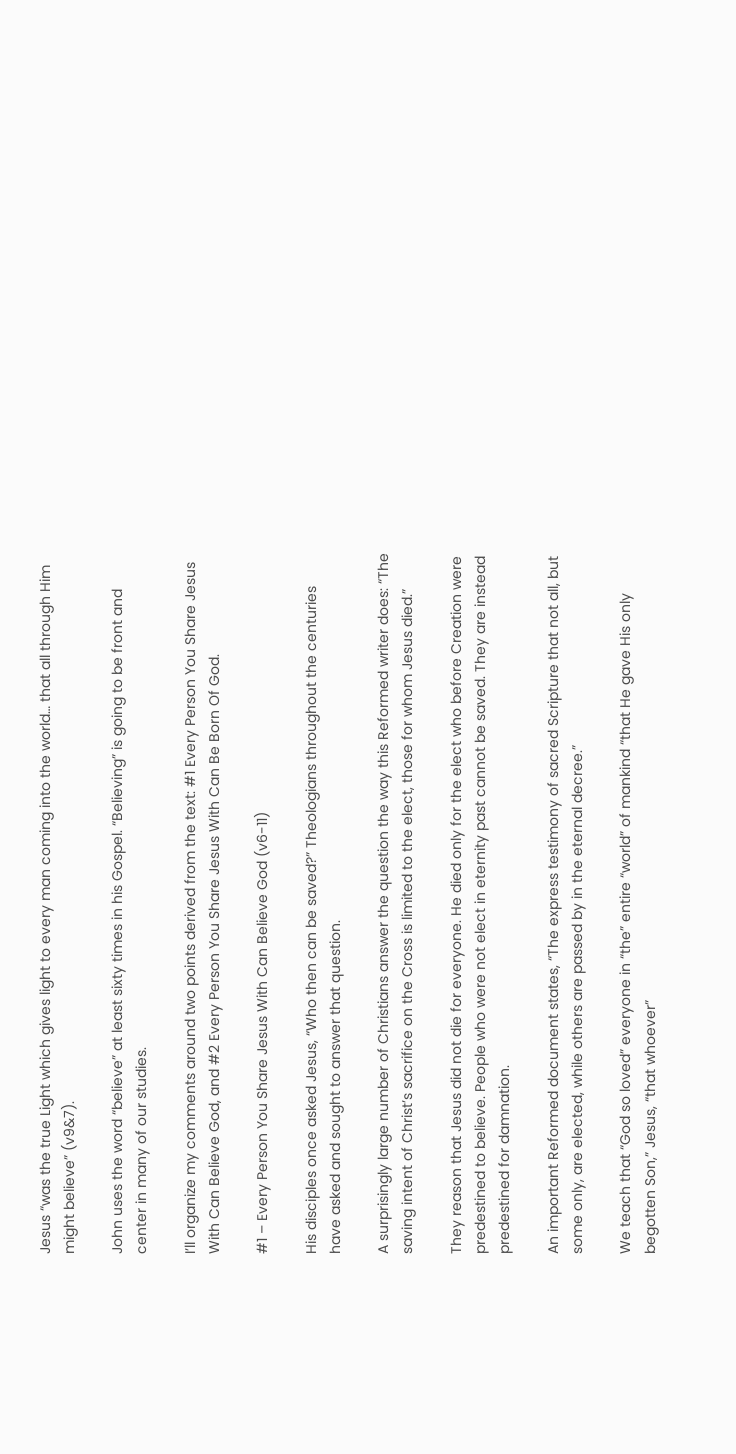Jesus “was the true Light which gives light to every man coming into the world… that all through Him might believe” (v9&7).

John uses the word “believe” at least sixty times in his Gospel. “Believing” is going to be front and center in many of our studies.

I’ll organize my comments around two points derived from the text: #1 Every Person You Share Jesus With Can Believe God, and #2 Every Person You Share Jesus With Can Be Born Of God.

#1 – Every Person You Share Jesus With Can Believe God (v6-11)

His disciples once asked Jesus, “Who then can be saved?” Theologians throughout the centuries have asked and sought to answer that question.

A surprisingly large number of Christians answer the question the way this Reformed writer does: “The saving intent of Christ’s sacrifice on the Cross is limited to the elect, those for whom Jesus died.”

They reason that Jesus did not die for everyone. He died only for the elect who before Creation were predestined to believe. People who were not elect in eternity past cannot be saved. They are instead predestined for damnation.

An important Reformed document states, “The express testimony of sacred Scripture that not all, but some only, are elected, while others are passed by in the eternal decree.”

We teach that “God so loved” everyone in “the” entire “world” of mankind “that He gave His only begotten Son,” Jesus, “that whoever”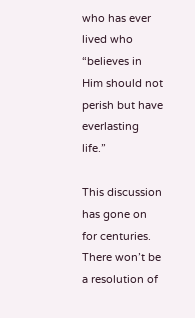who has ever lived who “believes in Him should not perish but have everlasting life.”

This discussion has gone on for centuries. There won’t be a resolution of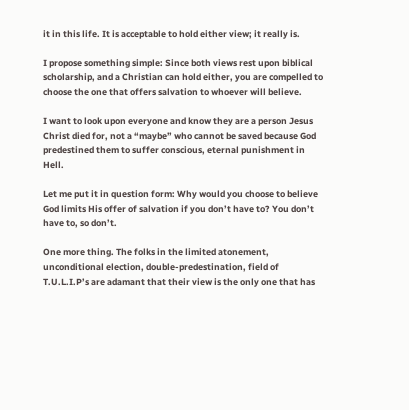it in this life. It is acceptable to hold either view; it really is.

I propose something simple: Since both views rest upon biblical scholarship, and a Christian can hold either, you are compelled to choose the one that offers salvation to whoever will believe.

I want to look upon everyone and know they are a person Jesus Christ died for, not a “maybe” who cannot be saved because God predestined them to suffer conscious, eternal punishment in Hell.

Let me put it in question form: Why would you choose to believe God limits His offer of salvation if you don’t have to? You don’t have to, so don’t.

One more thing. The folks in the limited atonement, unconditional election, double-predestination, field of T.U.L.I.P’s are adamant that their view is the only one that has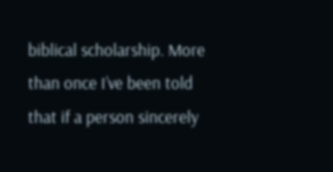biblical scholarship. More than once I’ve been told that if a person sincerely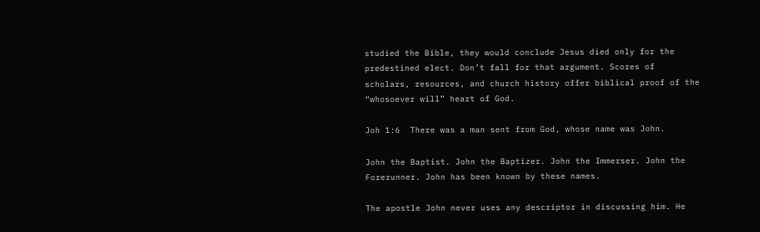studied the Bible, they would conclude Jesus died only for the predestined elect. Don’t fall for that argument. Scores of scholars, resources, and church history offer biblical proof of the “whosoever will” heart of God.

Joh 1:6  There was a man sent from God, whose name was John.

John the Baptist. John the Baptizer. John the Immerser. John the Forerunner. John has been known by these names.

The apostle John never uses any descriptor in discussing him. He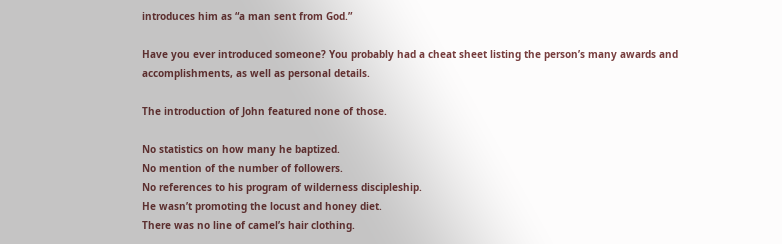introduces him as “a man sent from God.”

Have you ever introduced someone? You probably had a cheat sheet listing the person’s many awards and accomplishments, as well as personal details.

The introduction of John featured none of those.

No statistics on how many he baptized.
No mention of the number of followers.
No references to his program of wilderness discipleship.
He wasn’t promoting the locust and honey diet.
There was no line of camel’s hair clothing.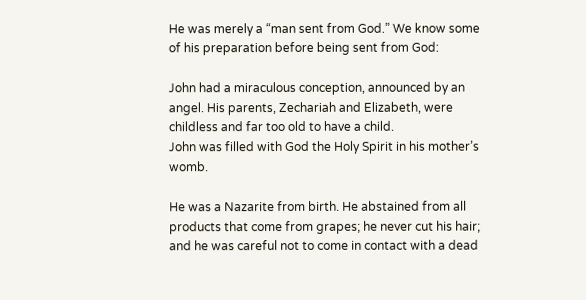He was merely a “man sent from God.” We know some of his preparation before being sent from God:

John had a miraculous conception, announced by an angel. His parents, Zechariah and Elizabeth, were childless and far too old to have a child.
John was filled with God the Holy Spirit in his mother’s womb.

He was a Nazarite from birth. He abstained from all products that come from grapes; he never cut his hair; and he was careful not to come in contact with a dead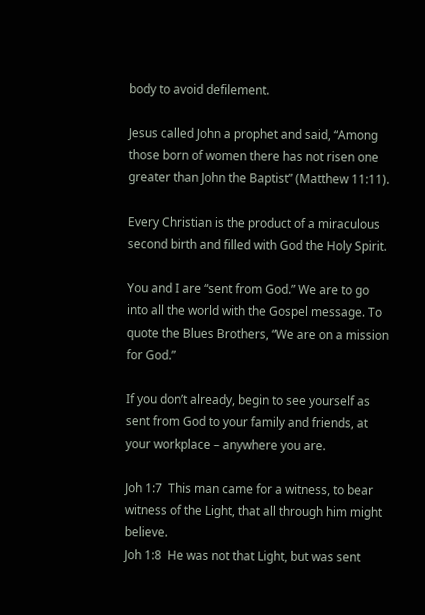body to avoid defilement.

Jesus called John a prophet and said, “Among those born of women there has not risen one greater than John the Baptist” (Matthew 11:11).

Every Christian is the product of a miraculous second birth and filled with God the Holy Spirit.

You and I are “sent from God.” We are to go into all the world with the Gospel message. To quote the Blues Brothers, “We are on a mission for God.”

If you don’t already, begin to see yourself as sent from God to your family and friends, at your workplace – anywhere you are.

Joh 1:7  This man came for a witness, to bear witness of the Light, that all through him might believe.
Joh 1:8  He was not that Light, but was sent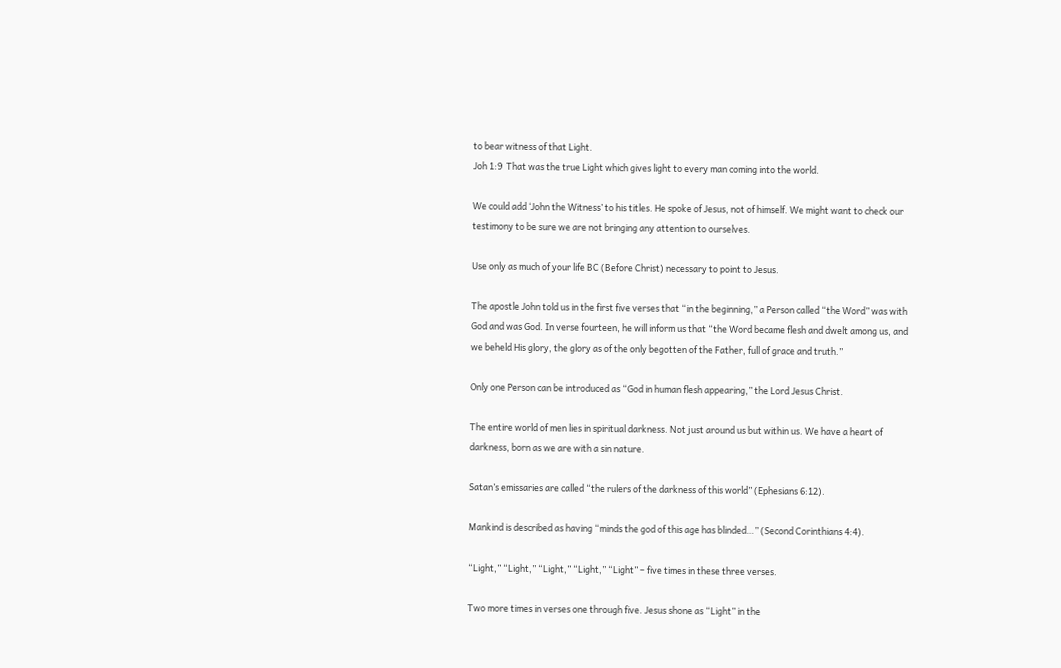to bear witness of that Light.
Joh 1:9  That was the true Light which gives light to every man coming into the world.

We could add ‘John the Witness’ to his titles. He spoke of Jesus, not of himself. We might want to check our testimony to be sure we are not bringing any attention to ourselves.

Use only as much of your life BC (Before Christ) necessary to point to Jesus.

The apostle John told us in the first five verses that “in the beginning,” a Person called “the Word” was with God and was God. In verse fourteen, he will inform us that “the Word became flesh and dwelt among us, and we beheld His glory, the glory as of the only begotten of the Father, full of grace and truth.”

Only one Person can be introduced as “God in human flesh appearing,” the Lord Jesus Christ.

The entire world of men lies in spiritual darkness. Not just around us but within us. We have a heart of darkness, born as we are with a sin nature.

Satan’s emissaries are called “the rulers of the darkness of this world” (Ephesians 6:12).

Mankind is described as having “minds the god of this age has blinded…” (Second Corinthians 4:4).

“Light,” “Light,” “Light,” “Light,” “Light” – five times in these three verses.

Two more times in verses one through five. Jesus shone as “Light” in the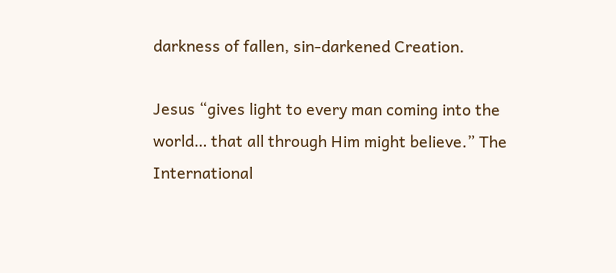darkness of fallen, sin-darkened Creation.

Jesus “gives light to every man coming into the world… that all through Him might believe.” The International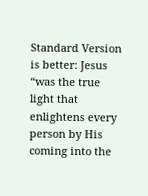Standard Version is better: Jesus “was the true light that enlightens every person by His coming into the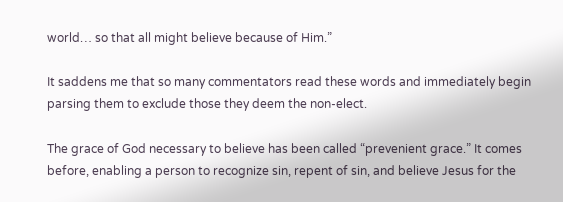world… so that all might believe because of Him.”

It saddens me that so many commentators read these words and immediately begin parsing them to exclude those they deem the non-elect.

The grace of God necessary to believe has been called “prevenient grace.” It comes before, enabling a person to recognize sin, repent of sin, and believe Jesus for the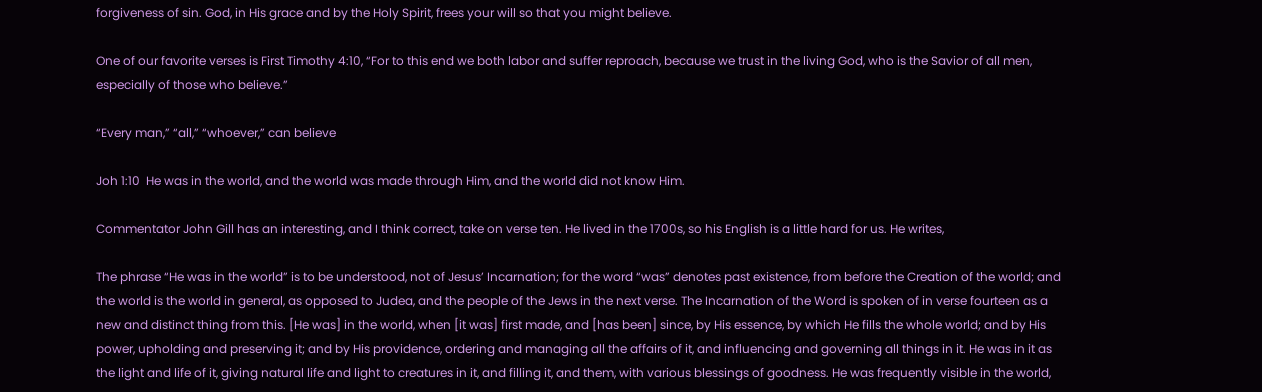forgiveness of sin. God, in His grace and by the Holy Spirit, frees your will so that you might believe.

One of our favorite verses is First Timothy 4:10, “For to this end we both labor and suffer reproach, because we trust in the living God, who is the Savior of all men, especially of those who believe.”

“Every man,” “all,” “whoever,” can believe

Joh 1:10  He was in the world, and the world was made through Him, and the world did not know Him.

Commentator John Gill has an interesting, and I think correct, take on verse ten. He lived in the 1700s, so his English is a little hard for us. He writes,

The phrase “He was in the world” is to be understood, not of Jesus’ Incarnation; for the word “was” denotes past existence, from before the Creation of the world; and the world is the world in general, as opposed to Judea, and the people of the Jews in the next verse. The Incarnation of the Word is spoken of in verse fourteen as a new and distinct thing from this. [He was] in the world, when [it was] first made, and [has been] since, by His essence, by which He fills the whole world; and by His power, upholding and preserving it; and by His providence, ordering and managing all the affairs of it, and influencing and governing all things in it. He was in it as the light and life of it, giving natural life and light to creatures in it, and filling it, and them, with various blessings of goodness. He was frequently visible in the world,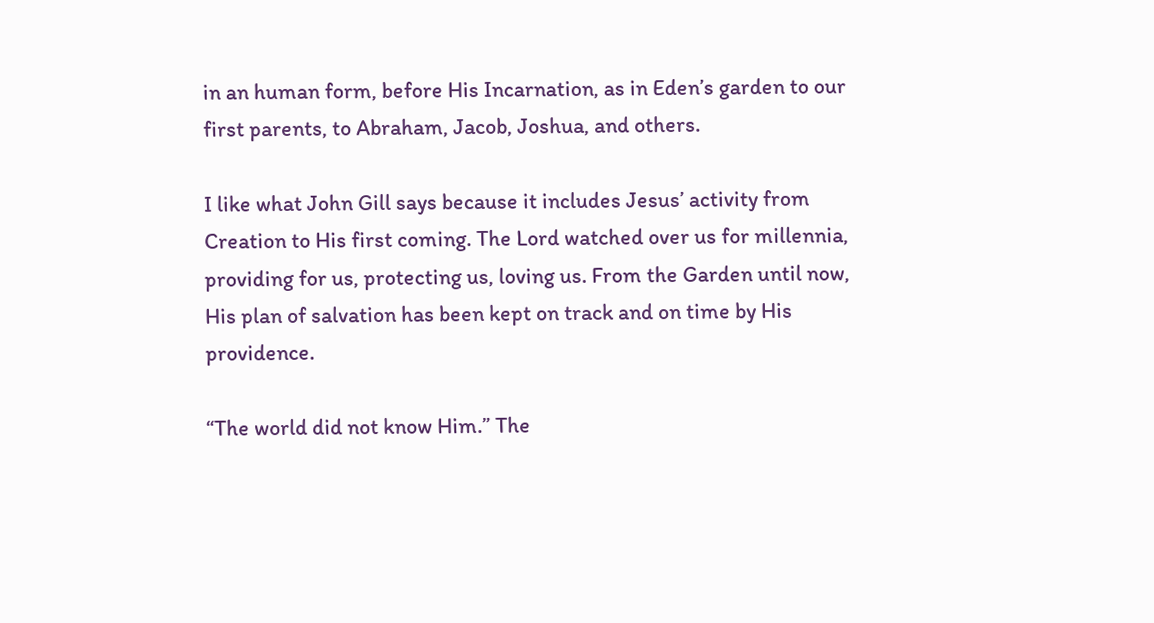in an human form, before His Incarnation, as in Eden’s garden to our first parents, to Abraham, Jacob, Joshua, and others.

I like what John Gill says because it includes Jesus’ activity from Creation to His first coming. The Lord watched over us for millennia, providing for us, protecting us, loving us. From the Garden until now, His plan of salvation has been kept on track and on time by His providence.

“The world did not know Him.” The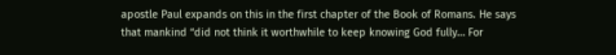apostle Paul expands on this in the first chapter of the Book of Romans. He says that mankind “did not think it worthwhile to keep knowing God fully… For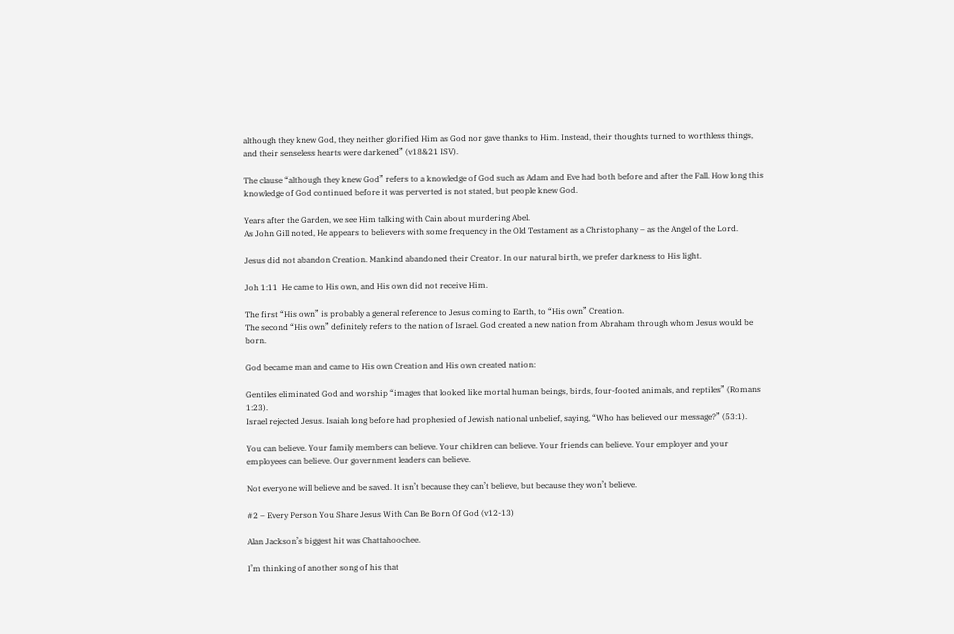although they knew God, they neither glorified Him as God nor gave thanks to Him. Instead, their thoughts turned to worthless things, and their senseless hearts were darkened” (v18&21 ISV).

The clause “although they knew God” refers to a knowledge of God such as Adam and Eve had both before and after the Fall. How long this knowledge of God continued before it was perverted is not stated, but people knew God.

Years after the Garden, we see Him talking with Cain about murdering Abel.
As John Gill noted, He appears to believers with some frequency in the Old Testament as a Christophany – as the Angel of the Lord.

Jesus did not abandon Creation. Mankind abandoned their Creator. In our natural birth, we prefer darkness to His light.

Joh 1:11  He came to His own, and His own did not receive Him.

The first “His own” is probably a general reference to Jesus coming to Earth, to “His own” Creation.
The second “His own” definitely refers to the nation of Israel. God created a new nation from Abraham through whom Jesus would be born.

God became man and came to His own Creation and His own created nation:

Gentiles eliminated God and worship “images that looked like mortal human beings, birds, four-footed animals, and reptiles” (Romans 1:23).
Israel rejected Jesus. Isaiah long before had prophesied of Jewish national unbelief, saying, “Who has believed our message?” (53:1).

You can believe. Your family members can believe. Your children can believe. Your friends can believe. Your employer and your employees can believe. Our government leaders can believe.

Not everyone will believe and be saved. It isn’t because they can’t believe, but because they won’t believe.

#2 – Every Person You Share Jesus With Can Be Born Of God (v12-13)

Alan Jackson’s biggest hit was Chattahoochee.

I’m thinking of another song of his that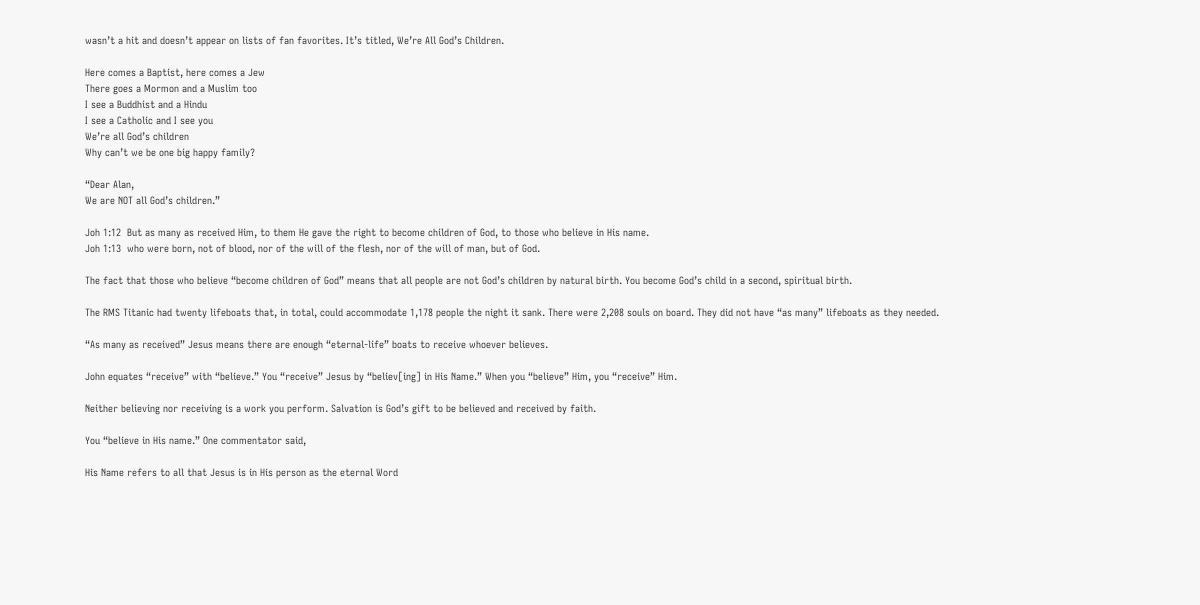wasn’t a hit and doesn’t appear on lists of fan favorites. It’s titled, We’re All God’s Children.

Here comes a Baptist, here comes a Jew
There goes a Mormon and a Muslim too
I see a Buddhist and a Hindu
I see a Catholic and I see you
We’re all God’s children
Why can’t we be one big happy family?

“Dear Alan,
We are NOT all God’s children.”

Joh 1:12  But as many as received Him, to them He gave the right to become children of God, to those who believe in His name.
Joh 1:13  who were born, not of blood, nor of the will of the flesh, nor of the will of man, but of God.

The fact that those who believe “become children of God” means that all people are not God’s children by natural birth. You become God’s child in a second, spiritual birth.

The RMS Titanic had twenty lifeboats that, in total, could accommodate 1,178 people the night it sank. There were 2,208 souls on board. They did not have “as many” lifeboats as they needed.

“As many as received” Jesus means there are enough “eternal-life” boats to receive whoever believes.

John equates “receive” with “believe.” You “receive” Jesus by “believ[ing] in His Name.” When you “believe” Him, you “receive” Him.

Neither believing nor receiving is a work you perform. Salvation is God’s gift to be believed and received by faith.

You “believe in His name.” One commentator said,

His Name refers to all that Jesus is in His person as the eternal Word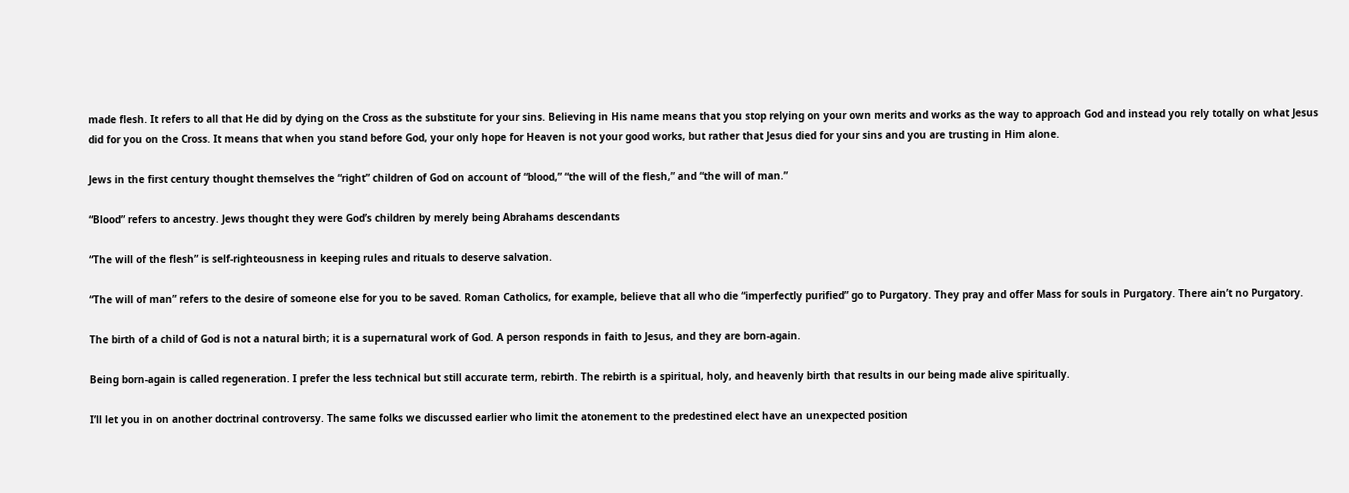made flesh. It refers to all that He did by dying on the Cross as the substitute for your sins. Believing in His name means that you stop relying on your own merits and works as the way to approach God and instead you rely totally on what Jesus did for you on the Cross. It means that when you stand before God, your only hope for Heaven is not your good works, but rather that Jesus died for your sins and you are trusting in Him alone.

Jews in the first century thought themselves the “right” children of God on account of “blood,” “the will of the flesh,” and “the will of man.”

“Blood” refers to ancestry. Jews thought they were God’s children by merely being Abrahams descendants

“The will of the flesh” is self-righteousness in keeping rules and rituals to deserve salvation.

“The will of man” refers to the desire of someone else for you to be saved. Roman Catholics, for example, believe that all who die “imperfectly purified” go to Purgatory. They pray and offer Mass for souls in Purgatory. There ain’t no Purgatory.

The birth of a child of God is not a natural birth; it is a supernatural work of God. A person responds in faith to Jesus, and they are born-again.

Being born-again is called regeneration. I prefer the less technical but still accurate term, rebirth. The rebirth is a spiritual, holy, and heavenly birth that results in our being made alive spiritually.

I’ll let you in on another doctrinal controversy. The same folks we discussed earlier who limit the atonement to the predestined elect have an unexpected position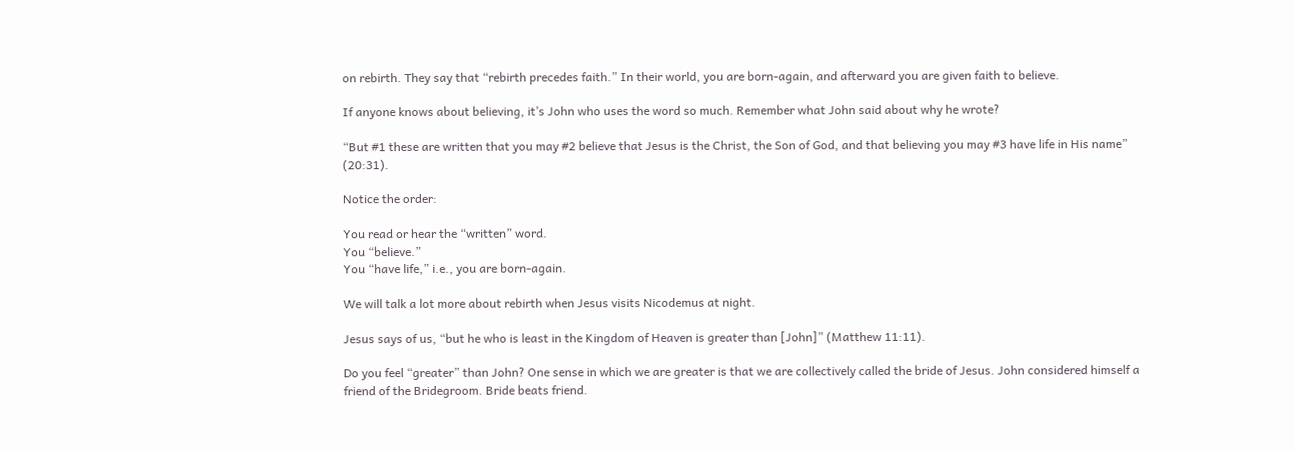on rebirth. They say that “rebirth precedes faith.” In their world, you are born-again, and afterward you are given faith to believe.

If anyone knows about believing, it’s John who uses the word so much. Remember what John said about why he wrote?

“But #1 these are written that you may #2 believe that Jesus is the Christ, the Son of God, and that believing you may #3 have life in His name” (20:31).

Notice the order:

You read or hear the “written” word.
You “believe.”
You “have life,” i.e., you are born-again.

We will talk a lot more about rebirth when Jesus visits Nicodemus at night.

Jesus says of us, “but he who is least in the Kingdom of Heaven is greater than [John]” (Matthew 11:11).

Do you feel “greater” than John? One sense in which we are greater is that we are collectively called the bride of Jesus. John considered himself a friend of the Bridegroom. Bride beats friend.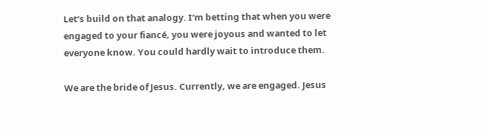Let’s build on that analogy. I’m betting that when you were engaged to your fiancé, you were joyous and wanted to let everyone know. You could hardly wait to introduce them.

We are the bride of Jesus. Currently, we are engaged. Jesus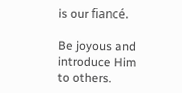is our fiancé.

Be joyous and introduce Him to others.